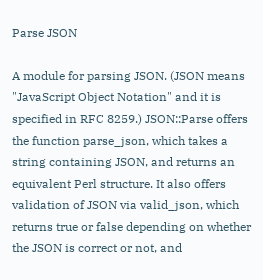Parse JSON

A module for parsing JSON. (JSON means "JavaScript Object Notation" and it is specified in RFC 8259.) JSON::Parse offers the function parse_json, which takes a string containing JSON, and returns an equivalent Perl structure. It also offers validation of JSON via valid_json, which returns true or false depending on whether the JSON is correct or not, and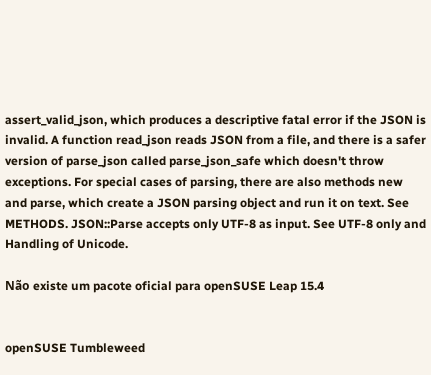assert_valid_json, which produces a descriptive fatal error if the JSON is invalid. A function read_json reads JSON from a file, and there is a safer version of parse_json called parse_json_safe which doesn't throw exceptions. For special cases of parsing, there are also methods new and parse, which create a JSON parsing object and run it on text. See METHODS. JSON::Parse accepts only UTF-8 as input. See UTF-8 only and Handling of Unicode.

Não existe um pacote oficial para openSUSE Leap 15.4


openSUSE Tumbleweed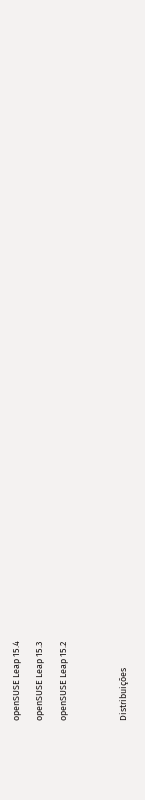openSUSE Leap 15.4

openSUSE Leap 15.3

openSUSE Leap 15.2




Distribuições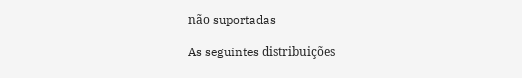não suportadas

As seguintes distribuições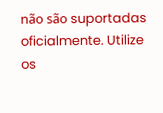não são suportadas oficialmente. Utilize os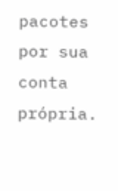pacotes por sua conta própria.